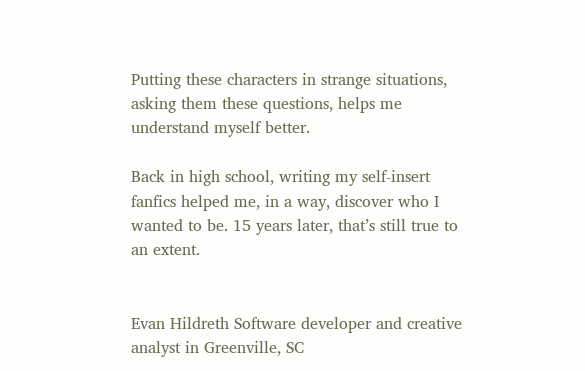Putting these characters in strange situations, asking them these questions, helps me understand myself better.

Back in high school, writing my self-insert fanfics helped me, in a way, discover who I wanted to be. 15 years later, that’s still true to an extent.


Evan Hildreth Software developer and creative analyst in Greenville, SC